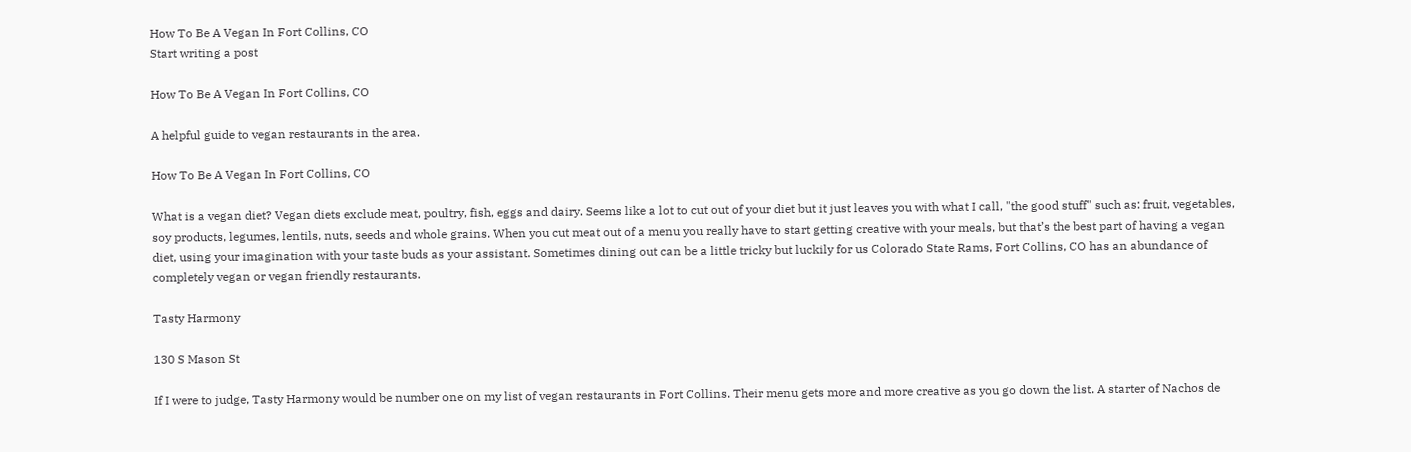How To Be A Vegan In Fort Collins, CO
Start writing a post

How To Be A Vegan In Fort Collins, CO

A helpful guide to vegan restaurants in the area.

How To Be A Vegan In Fort Collins, CO

What is a vegan diet? Vegan diets exclude meat, poultry, fish, eggs and dairy. Seems like a lot to cut out of your diet but it just leaves you with what I call, "the good stuff" such as: fruit, vegetables, soy products, legumes, lentils, nuts, seeds and whole grains. When you cut meat out of a menu you really have to start getting creative with your meals, but that’s the best part of having a vegan diet, using your imagination with your taste buds as your assistant. Sometimes dining out can be a little tricky but luckily for us Colorado State Rams, Fort Collins, CO has an abundance of completely vegan or vegan friendly restaurants.

Tasty Harmony

130 S Mason St

If I were to judge, Tasty Harmony would be number one on my list of vegan restaurants in Fort Collins. Their menu gets more and more creative as you go down the list. A starter of Nachos de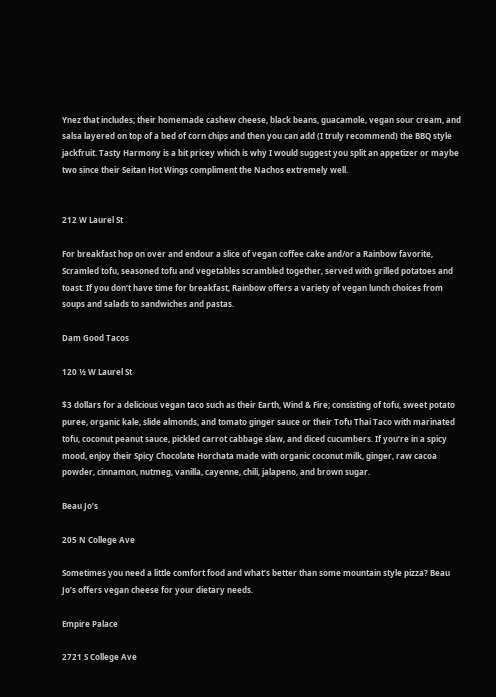Ynez that includes; their homemade cashew cheese, black beans, guacamole, vegan sour cream, and salsa layered on top of a bed of corn chips and then you can add (I truly recommend) the BBQ style jackfruit. Tasty Harmony is a bit pricey which is why I would suggest you split an appetizer or maybe two since their Seitan Hot Wings compliment the Nachos extremely well.


212 W Laurel St

For breakfast hop on over and endour a slice of vegan coffee cake and/or a Rainbow favorite, Scramled tofu, seasoned tofu and vegetables scrambled together, served with grilled potatoes and toast. If you don’t have time for breakfast, Rainbow offers a variety of vegan lunch choices from soups and salads to sandwiches and pastas.

Dam Good Tacos

120 ½ W Laurel St

$3 dollars for a delicious vegan taco such as their Earth, Wind & Fire; consisting of tofu, sweet potato puree, organic kale, slide almonds, and tomato ginger sauce or their Tofu Thai Taco with marinated tofu, coconut peanut sauce, pickled carrot cabbage slaw, and diced cucumbers. If you’re in a spicy mood, enjoy their Spicy Chocolate Horchata made with organic coconut milk, ginger, raw cacoa powder, cinnamon, nutmeg, vanilla, cayenne, chili, jalapeno, and brown sugar.

Beau Jo’s

205 N College Ave

Sometimes you need a little comfort food and what’s better than some mountain style pizza? Beau Jo’s offers vegan cheese for your dietary needs.

Empire Palace

2721 S College Ave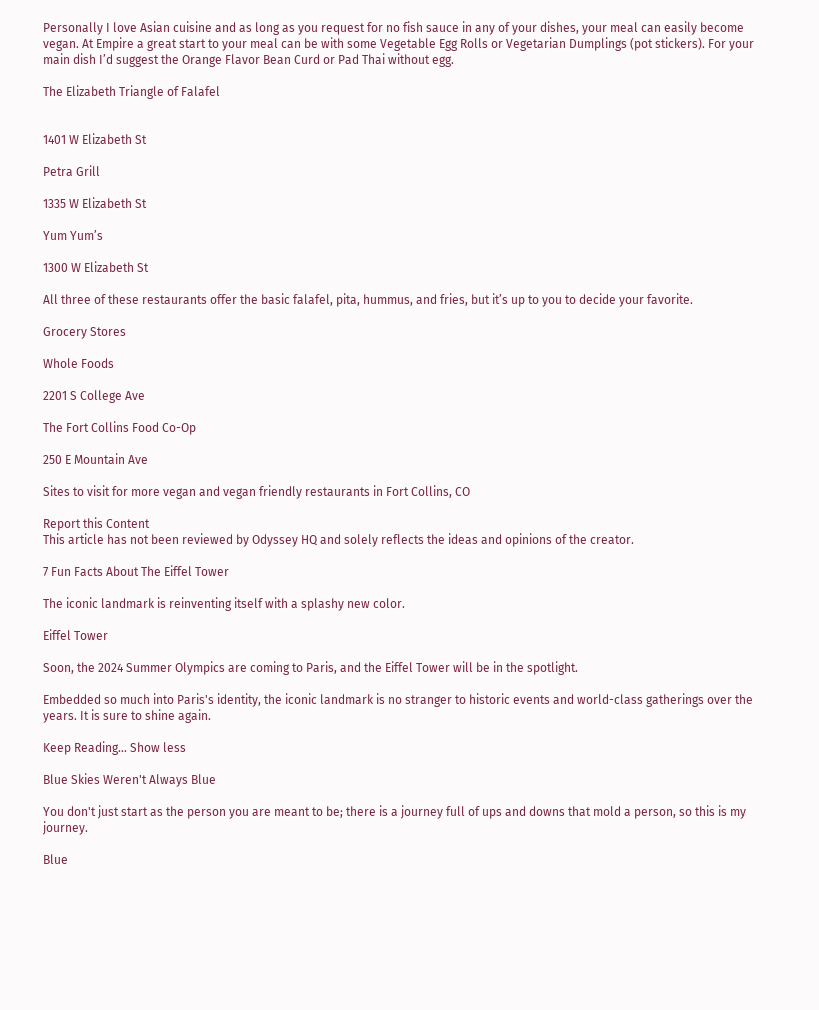Personally I love Asian cuisine and as long as you request for no fish sauce in any of your dishes, your meal can easily become vegan. At Empire a great start to your meal can be with some Vegetable Egg Rolls or Vegetarian Dumplings (pot stickers). For your main dish I’d suggest the Orange Flavor Bean Curd or Pad Thai without egg.

The Elizabeth Triangle of Falafel


1401 W Elizabeth St

Petra Grill

1335 W Elizabeth St

Yum Yum’s

1300 W Elizabeth St

All three of these restaurants offer the basic falafel, pita, hummus, and fries, but it’s up to you to decide your favorite.

Grocery Stores

Whole Foods

2201 S College Ave

The Fort Collins Food Co-Op

250 E Mountain Ave

Sites to visit for more vegan and vegan friendly restaurants in Fort Collins, CO

Report this Content
This article has not been reviewed by Odyssey HQ and solely reflects the ideas and opinions of the creator.

7 Fun Facts About The Eiffel Tower

The iconic landmark is reinventing itself with a splashy new color.

Eiffel Tower

Soon, the 2024 Summer Olympics are coming to Paris, and the Eiffel Tower will be in the spotlight.

Embedded so much into Paris's identity, the iconic landmark is no stranger to historic events and world-class gatherings over the years. It is sure to shine again.

Keep Reading... Show less

Blue Skies Weren't Always Blue

You don't just start as the person you are meant to be; there is a journey full of ups and downs that mold a person, so this is my journey.

Blue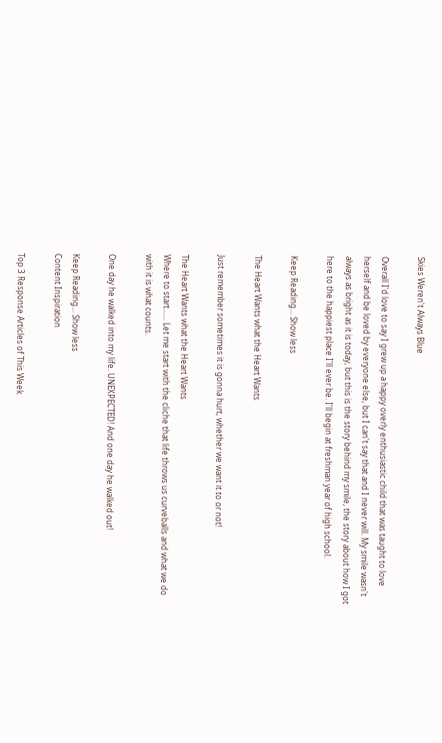Skies Weren't Always Blue

Overall I'd love to say I grew up a happy overly enthusiastic child that was taught to love herself and be loved by everyone else, but I can't say that and I never will. My smile wasn't always as bright as it is today, but this is the story behind my smile, the story about how I got here to the happiest place I'll ever be. I'll begin at freshman year of high school.

Keep Reading... Show less

The Heart Wants what the Heart Wants

Just remember sometimes it is gonna hurt, whether we want it to or not!

The Heart Wants what the Heart Wants
Where to start...... Let me start with the cliche that life throws us curveballs and what we do with it is what counts.

One day he walked into my life. UNEXPECTED! And one day he walked out!

Keep Reading... Show less
Content Inspiration

Top 3 Response Articles of This Week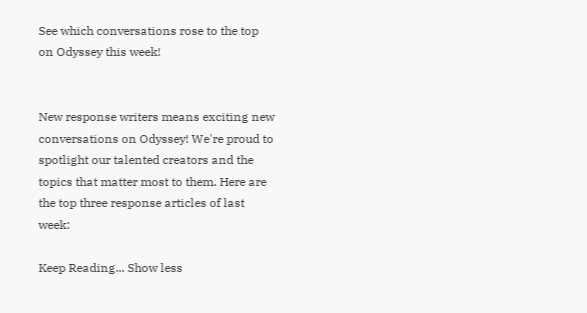See which conversations rose to the top on Odyssey this week!


New response writers means exciting new conversations on Odyssey! We're proud to spotlight our talented creators and the topics that matter most to them. Here are the top three response articles of last week:

Keep Reading... Show less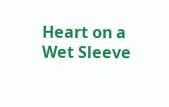Heart on a Wet Sleeve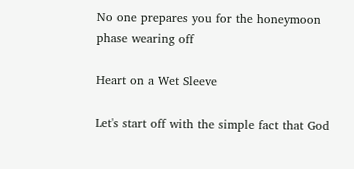No one prepares you for the honeymoon phase wearing off

Heart on a Wet Sleeve

Let's start off with the simple fact that God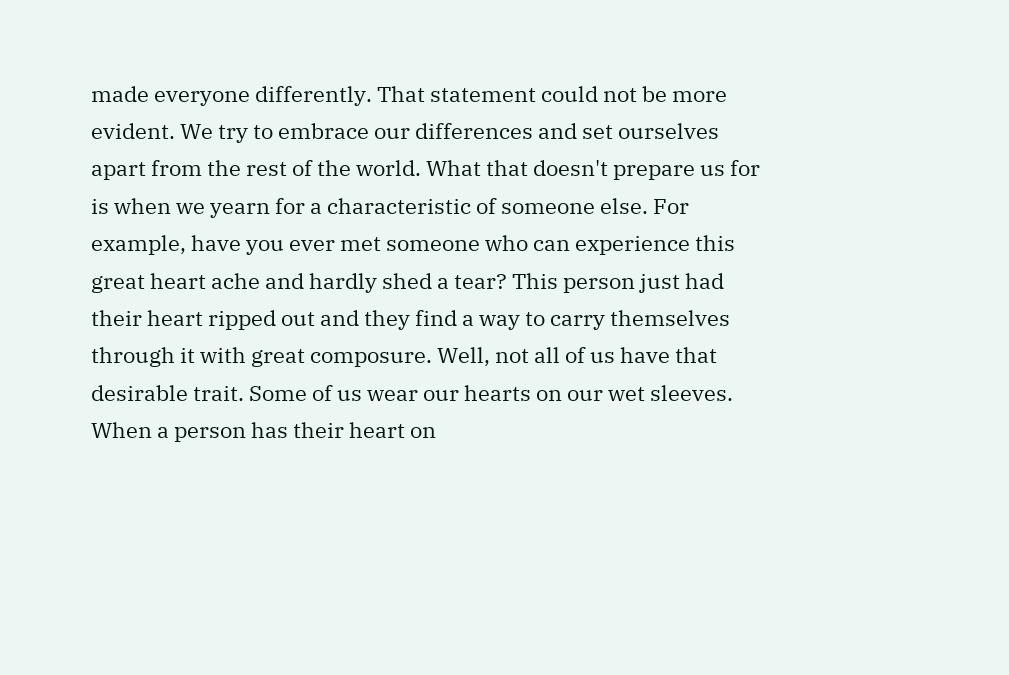made everyone differently. That statement could not be more evident. We try to embrace our differences and set ourselves apart from the rest of the world. What that doesn't prepare us for is when we yearn for a characteristic of someone else. For example, have you ever met someone who can experience this great heart ache and hardly shed a tear? This person just had their heart ripped out and they find a way to carry themselves through it with great composure. Well, not all of us have that desirable trait. Some of us wear our hearts on our wet sleeves. When a person has their heart on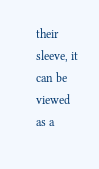their sleeve, it can be viewed as a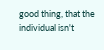good thing, that the individual isn't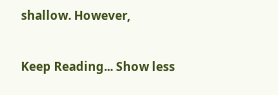shallow. However,

Keep Reading... Show less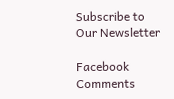Subscribe to Our Newsletter

Facebook Comments